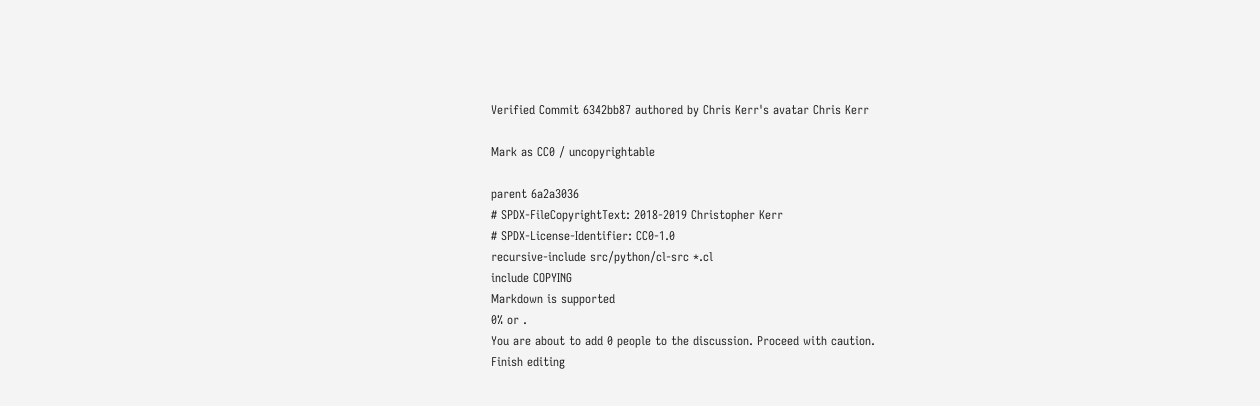Verified Commit 6342bb87 authored by Chris Kerr's avatar Chris Kerr

Mark as CC0 / uncopyrightable

parent 6a2a3036
# SPDX-FileCopyrightText: 2018-2019 Christopher Kerr
# SPDX-License-Identifier: CC0-1.0
recursive-include src/python/cl-src *.cl
include COPYING
Markdown is supported
0% or .
You are about to add 0 people to the discussion. Proceed with caution.
Finish editing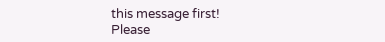this message first!
Please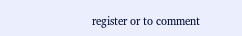register or to comment